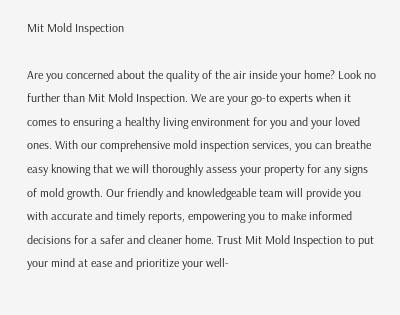Mit Mold Inspection

Are you concerned about the quality of the air inside your home? Look no further than Mit Mold Inspection. We are your go-to experts when it comes to ensuring a healthy living environment for you and your loved ones. With our comprehensive mold inspection services, you can breathe easy knowing that we will thoroughly assess your property for any signs of mold growth. Our friendly and knowledgeable team will provide you with accurate and timely reports, empowering you to make informed decisions for a safer and cleaner home. Trust Mit Mold Inspection to put your mind at ease and prioritize your well-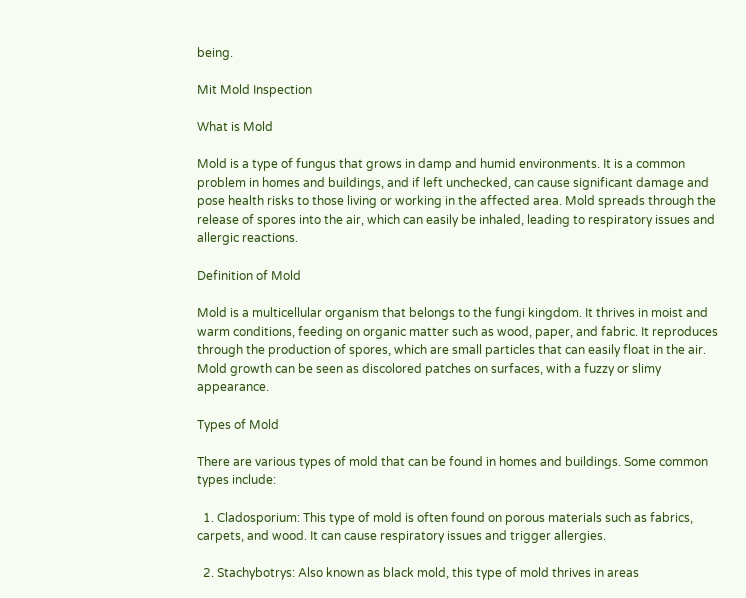being.

Mit Mold Inspection

What is Mold

Mold is a type of fungus that grows in damp and humid environments. It is a common problem in homes and buildings, and if left unchecked, can cause significant damage and pose health risks to those living or working in the affected area. Mold spreads through the release of spores into the air, which can easily be inhaled, leading to respiratory issues and allergic reactions.

Definition of Mold

Mold is a multicellular organism that belongs to the fungi kingdom. It thrives in moist and warm conditions, feeding on organic matter such as wood, paper, and fabric. It reproduces through the production of spores, which are small particles that can easily float in the air. Mold growth can be seen as discolored patches on surfaces, with a fuzzy or slimy appearance.

Types of Mold

There are various types of mold that can be found in homes and buildings. Some common types include:

  1. Cladosporium: This type of mold is often found on porous materials such as fabrics, carpets, and wood. It can cause respiratory issues and trigger allergies.

  2. Stachybotrys: Also known as black mold, this type of mold thrives in areas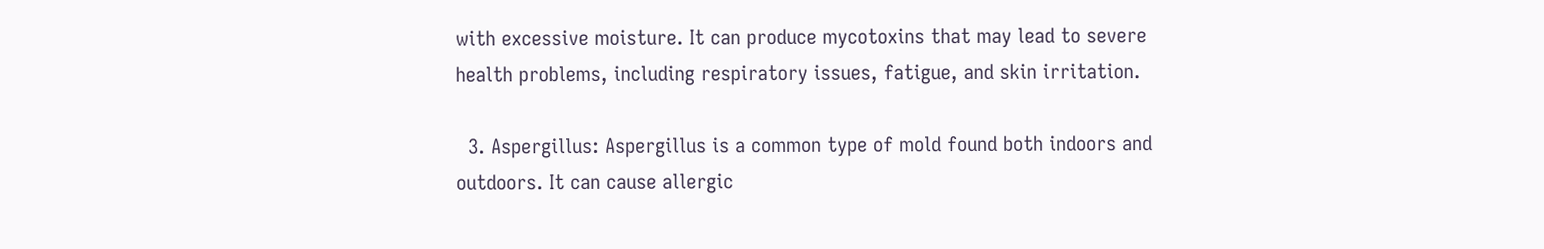with excessive moisture. It can produce mycotoxins that may lead to severe health problems, including respiratory issues, fatigue, and skin irritation.

  3. Aspergillus: Aspergillus is a common type of mold found both indoors and outdoors. It can cause allergic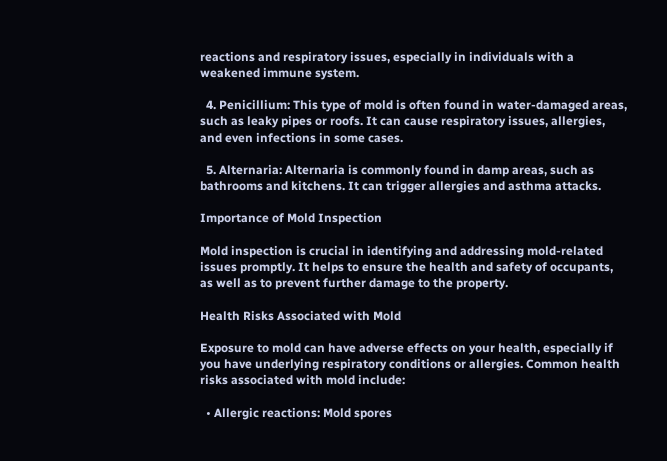reactions and respiratory issues, especially in individuals with a weakened immune system.

  4. Penicillium: This type of mold is often found in water-damaged areas, such as leaky pipes or roofs. It can cause respiratory issues, allergies, and even infections in some cases.

  5. Alternaria: Alternaria is commonly found in damp areas, such as bathrooms and kitchens. It can trigger allergies and asthma attacks.

Importance of Mold Inspection

Mold inspection is crucial in identifying and addressing mold-related issues promptly. It helps to ensure the health and safety of occupants, as well as to prevent further damage to the property.

Health Risks Associated with Mold

Exposure to mold can have adverse effects on your health, especially if you have underlying respiratory conditions or allergies. Common health risks associated with mold include:

  • Allergic reactions: Mold spores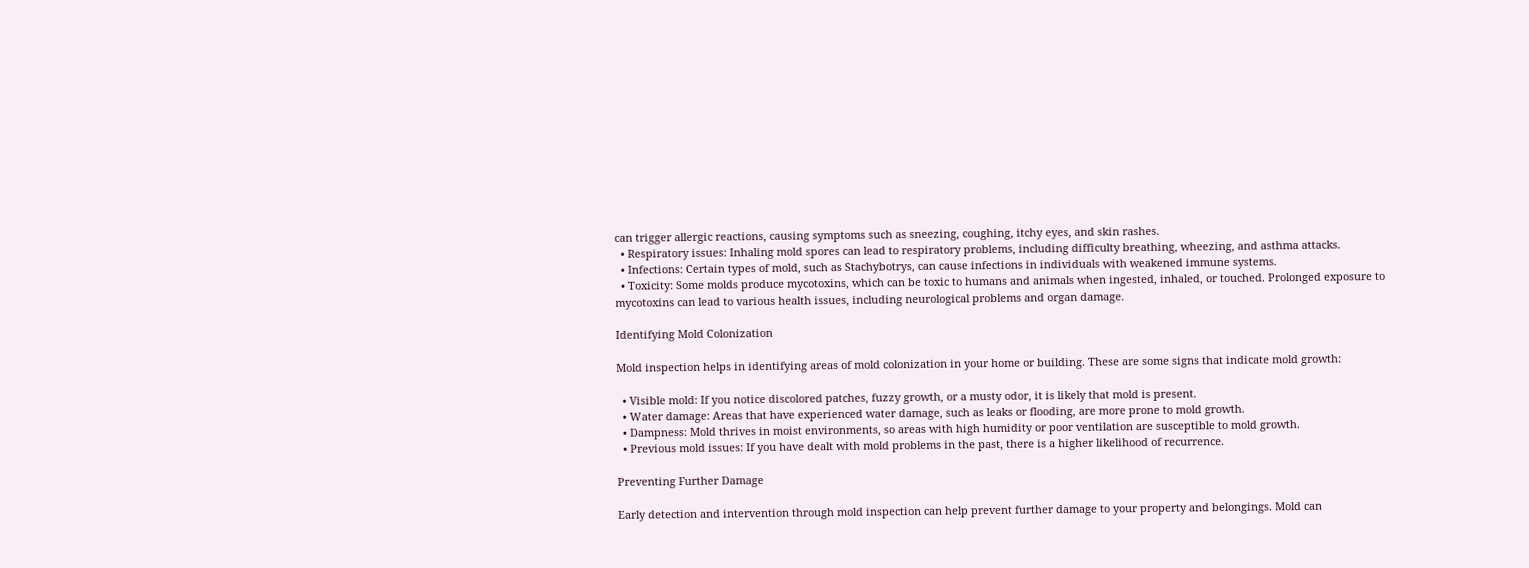can trigger allergic reactions, causing symptoms such as sneezing, coughing, itchy eyes, and skin rashes.
  • Respiratory issues: Inhaling mold spores can lead to respiratory problems, including difficulty breathing, wheezing, and asthma attacks.
  • Infections: Certain types of mold, such as Stachybotrys, can cause infections in individuals with weakened immune systems.
  • Toxicity: Some molds produce mycotoxins, which can be toxic to humans and animals when ingested, inhaled, or touched. Prolonged exposure to mycotoxins can lead to various health issues, including neurological problems and organ damage.

Identifying Mold Colonization

Mold inspection helps in identifying areas of mold colonization in your home or building. These are some signs that indicate mold growth:

  • Visible mold: If you notice discolored patches, fuzzy growth, or a musty odor, it is likely that mold is present.
  • Water damage: Areas that have experienced water damage, such as leaks or flooding, are more prone to mold growth.
  • Dampness: Mold thrives in moist environments, so areas with high humidity or poor ventilation are susceptible to mold growth.
  • Previous mold issues: If you have dealt with mold problems in the past, there is a higher likelihood of recurrence.

Preventing Further Damage

Early detection and intervention through mold inspection can help prevent further damage to your property and belongings. Mold can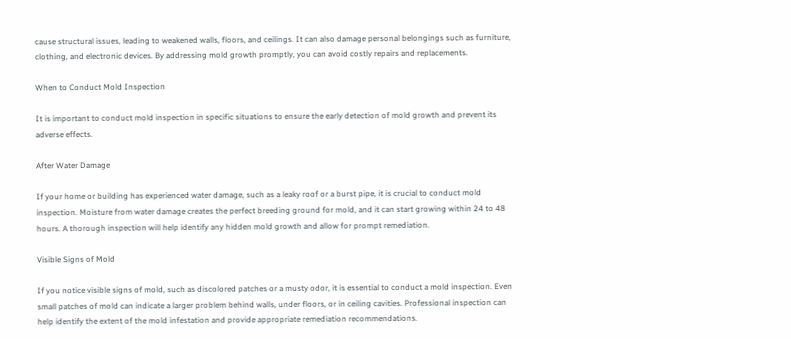cause structural issues, leading to weakened walls, floors, and ceilings. It can also damage personal belongings such as furniture, clothing, and electronic devices. By addressing mold growth promptly, you can avoid costly repairs and replacements.

When to Conduct Mold Inspection

It is important to conduct mold inspection in specific situations to ensure the early detection of mold growth and prevent its adverse effects.

After Water Damage

If your home or building has experienced water damage, such as a leaky roof or a burst pipe, it is crucial to conduct mold inspection. Moisture from water damage creates the perfect breeding ground for mold, and it can start growing within 24 to 48 hours. A thorough inspection will help identify any hidden mold growth and allow for prompt remediation.

Visible Signs of Mold

If you notice visible signs of mold, such as discolored patches or a musty odor, it is essential to conduct a mold inspection. Even small patches of mold can indicate a larger problem behind walls, under floors, or in ceiling cavities. Professional inspection can help identify the extent of the mold infestation and provide appropriate remediation recommendations.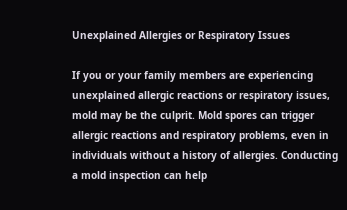Unexplained Allergies or Respiratory Issues

If you or your family members are experiencing unexplained allergic reactions or respiratory issues, mold may be the culprit. Mold spores can trigger allergic reactions and respiratory problems, even in individuals without a history of allergies. Conducting a mold inspection can help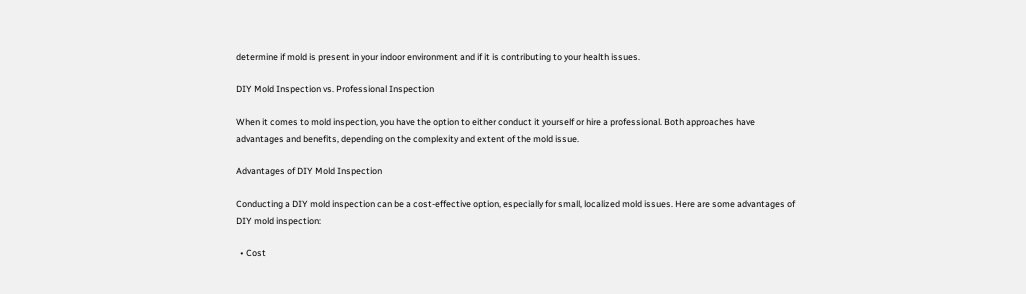determine if mold is present in your indoor environment and if it is contributing to your health issues.

DIY Mold Inspection vs. Professional Inspection

When it comes to mold inspection, you have the option to either conduct it yourself or hire a professional. Both approaches have advantages and benefits, depending on the complexity and extent of the mold issue.

Advantages of DIY Mold Inspection

Conducting a DIY mold inspection can be a cost-effective option, especially for small, localized mold issues. Here are some advantages of DIY mold inspection:

  • Cost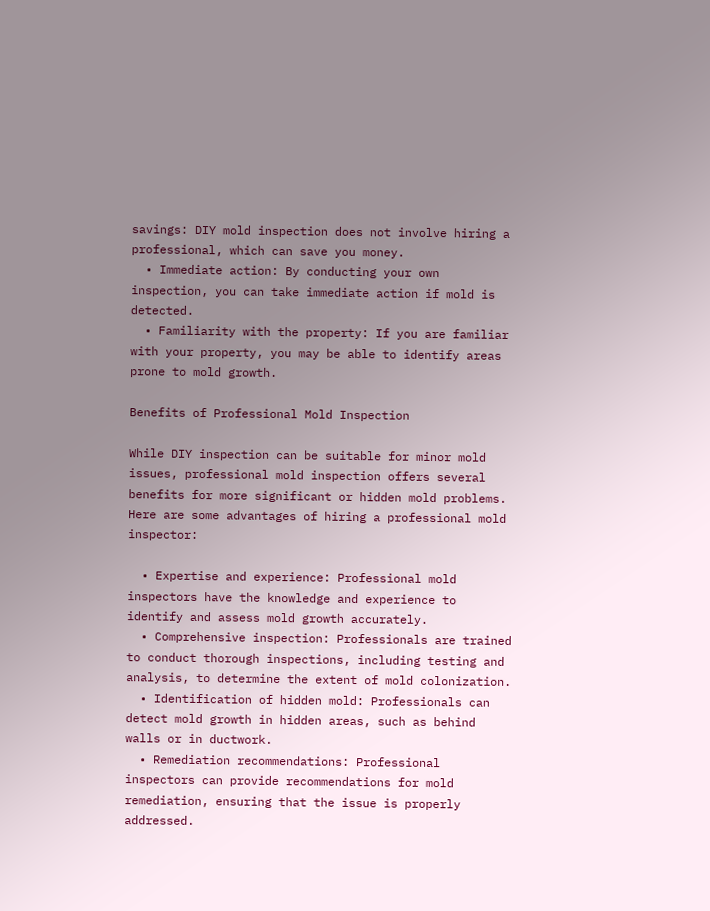savings: DIY mold inspection does not involve hiring a professional, which can save you money.
  • Immediate action: By conducting your own inspection, you can take immediate action if mold is detected.
  • Familiarity with the property: If you are familiar with your property, you may be able to identify areas prone to mold growth.

Benefits of Professional Mold Inspection

While DIY inspection can be suitable for minor mold issues, professional mold inspection offers several benefits for more significant or hidden mold problems. Here are some advantages of hiring a professional mold inspector:

  • Expertise and experience: Professional mold inspectors have the knowledge and experience to identify and assess mold growth accurately.
  • Comprehensive inspection: Professionals are trained to conduct thorough inspections, including testing and analysis, to determine the extent of mold colonization.
  • Identification of hidden mold: Professionals can detect mold growth in hidden areas, such as behind walls or in ductwork.
  • Remediation recommendations: Professional inspectors can provide recommendations for mold remediation, ensuring that the issue is properly addressed.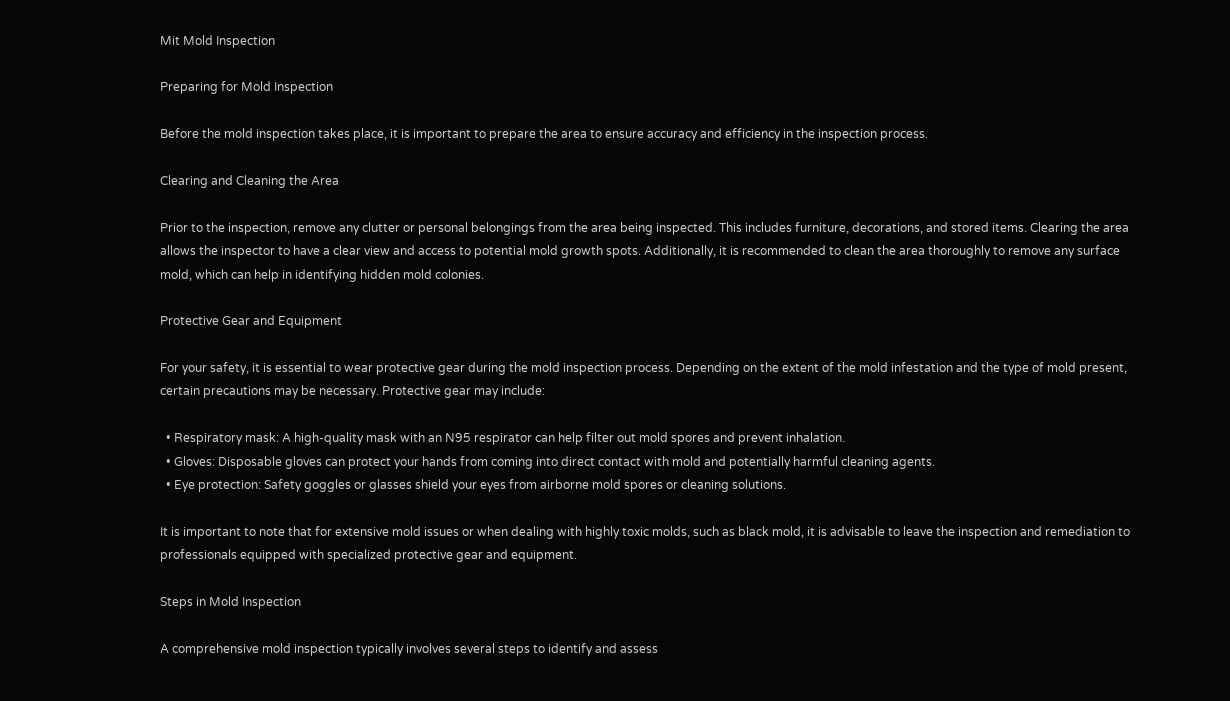Mit Mold Inspection

Preparing for Mold Inspection

Before the mold inspection takes place, it is important to prepare the area to ensure accuracy and efficiency in the inspection process.

Clearing and Cleaning the Area

Prior to the inspection, remove any clutter or personal belongings from the area being inspected. This includes furniture, decorations, and stored items. Clearing the area allows the inspector to have a clear view and access to potential mold growth spots. Additionally, it is recommended to clean the area thoroughly to remove any surface mold, which can help in identifying hidden mold colonies.

Protective Gear and Equipment

For your safety, it is essential to wear protective gear during the mold inspection process. Depending on the extent of the mold infestation and the type of mold present, certain precautions may be necessary. Protective gear may include:

  • Respiratory mask: A high-quality mask with an N95 respirator can help filter out mold spores and prevent inhalation.
  • Gloves: Disposable gloves can protect your hands from coming into direct contact with mold and potentially harmful cleaning agents.
  • Eye protection: Safety goggles or glasses shield your eyes from airborne mold spores or cleaning solutions.

It is important to note that for extensive mold issues or when dealing with highly toxic molds, such as black mold, it is advisable to leave the inspection and remediation to professionals equipped with specialized protective gear and equipment.

Steps in Mold Inspection

A comprehensive mold inspection typically involves several steps to identify and assess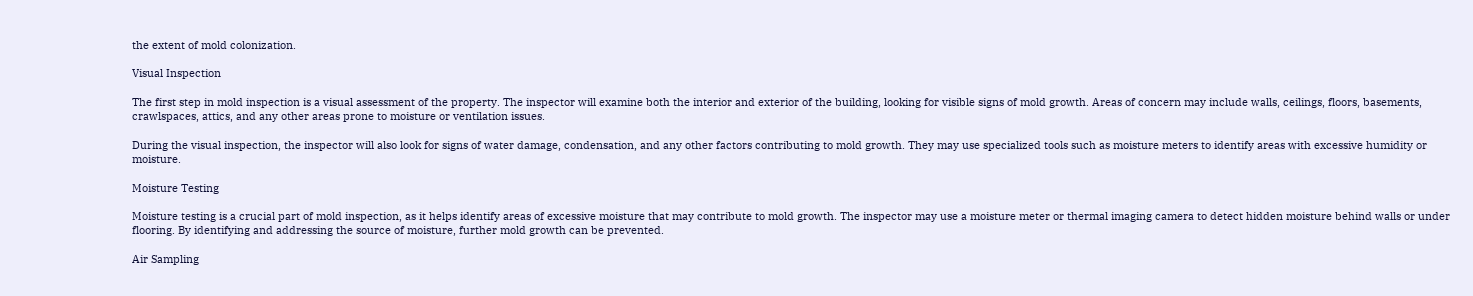the extent of mold colonization.

Visual Inspection

The first step in mold inspection is a visual assessment of the property. The inspector will examine both the interior and exterior of the building, looking for visible signs of mold growth. Areas of concern may include walls, ceilings, floors, basements, crawlspaces, attics, and any other areas prone to moisture or ventilation issues.

During the visual inspection, the inspector will also look for signs of water damage, condensation, and any other factors contributing to mold growth. They may use specialized tools such as moisture meters to identify areas with excessive humidity or moisture.

Moisture Testing

Moisture testing is a crucial part of mold inspection, as it helps identify areas of excessive moisture that may contribute to mold growth. The inspector may use a moisture meter or thermal imaging camera to detect hidden moisture behind walls or under flooring. By identifying and addressing the source of moisture, further mold growth can be prevented.

Air Sampling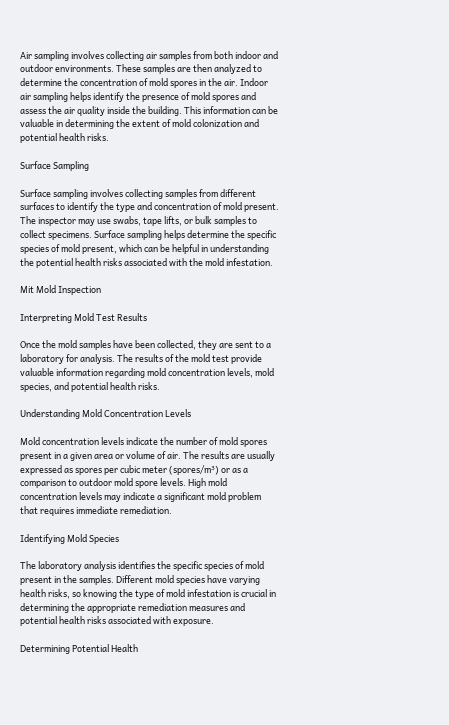Air sampling involves collecting air samples from both indoor and outdoor environments. These samples are then analyzed to determine the concentration of mold spores in the air. Indoor air sampling helps identify the presence of mold spores and assess the air quality inside the building. This information can be valuable in determining the extent of mold colonization and potential health risks.

Surface Sampling

Surface sampling involves collecting samples from different surfaces to identify the type and concentration of mold present. The inspector may use swabs, tape lifts, or bulk samples to collect specimens. Surface sampling helps determine the specific species of mold present, which can be helpful in understanding the potential health risks associated with the mold infestation.

Mit Mold Inspection

Interpreting Mold Test Results

Once the mold samples have been collected, they are sent to a laboratory for analysis. The results of the mold test provide valuable information regarding mold concentration levels, mold species, and potential health risks.

Understanding Mold Concentration Levels

Mold concentration levels indicate the number of mold spores present in a given area or volume of air. The results are usually expressed as spores per cubic meter (spores/m³) or as a comparison to outdoor mold spore levels. High mold concentration levels may indicate a significant mold problem that requires immediate remediation.

Identifying Mold Species

The laboratory analysis identifies the specific species of mold present in the samples. Different mold species have varying health risks, so knowing the type of mold infestation is crucial in determining the appropriate remediation measures and potential health risks associated with exposure.

Determining Potential Health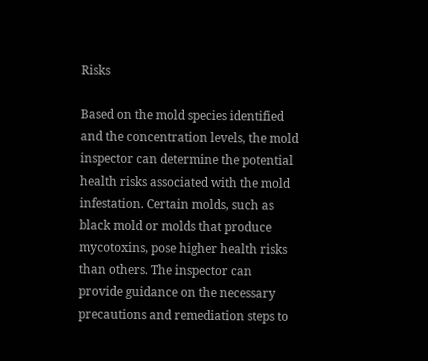Risks

Based on the mold species identified and the concentration levels, the mold inspector can determine the potential health risks associated with the mold infestation. Certain molds, such as black mold or molds that produce mycotoxins, pose higher health risks than others. The inspector can provide guidance on the necessary precautions and remediation steps to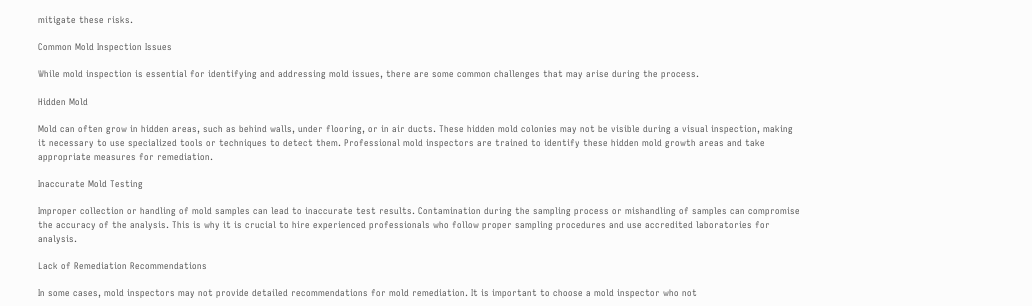mitigate these risks.

Common Mold Inspection Issues

While mold inspection is essential for identifying and addressing mold issues, there are some common challenges that may arise during the process.

Hidden Mold

Mold can often grow in hidden areas, such as behind walls, under flooring, or in air ducts. These hidden mold colonies may not be visible during a visual inspection, making it necessary to use specialized tools or techniques to detect them. Professional mold inspectors are trained to identify these hidden mold growth areas and take appropriate measures for remediation.

Inaccurate Mold Testing

Improper collection or handling of mold samples can lead to inaccurate test results. Contamination during the sampling process or mishandling of samples can compromise the accuracy of the analysis. This is why it is crucial to hire experienced professionals who follow proper sampling procedures and use accredited laboratories for analysis.

Lack of Remediation Recommendations

In some cases, mold inspectors may not provide detailed recommendations for mold remediation. It is important to choose a mold inspector who not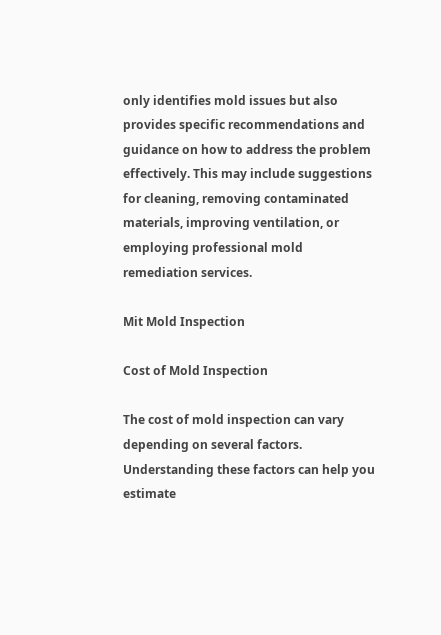only identifies mold issues but also provides specific recommendations and guidance on how to address the problem effectively. This may include suggestions for cleaning, removing contaminated materials, improving ventilation, or employing professional mold remediation services.

Mit Mold Inspection

Cost of Mold Inspection

The cost of mold inspection can vary depending on several factors. Understanding these factors can help you estimate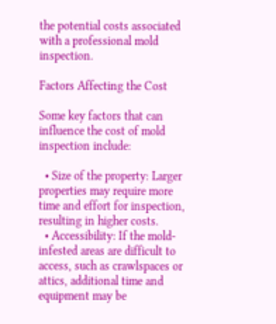the potential costs associated with a professional mold inspection.

Factors Affecting the Cost

Some key factors that can influence the cost of mold inspection include:

  • Size of the property: Larger properties may require more time and effort for inspection, resulting in higher costs.
  • Accessibility: If the mold-infested areas are difficult to access, such as crawlspaces or attics, additional time and equipment may be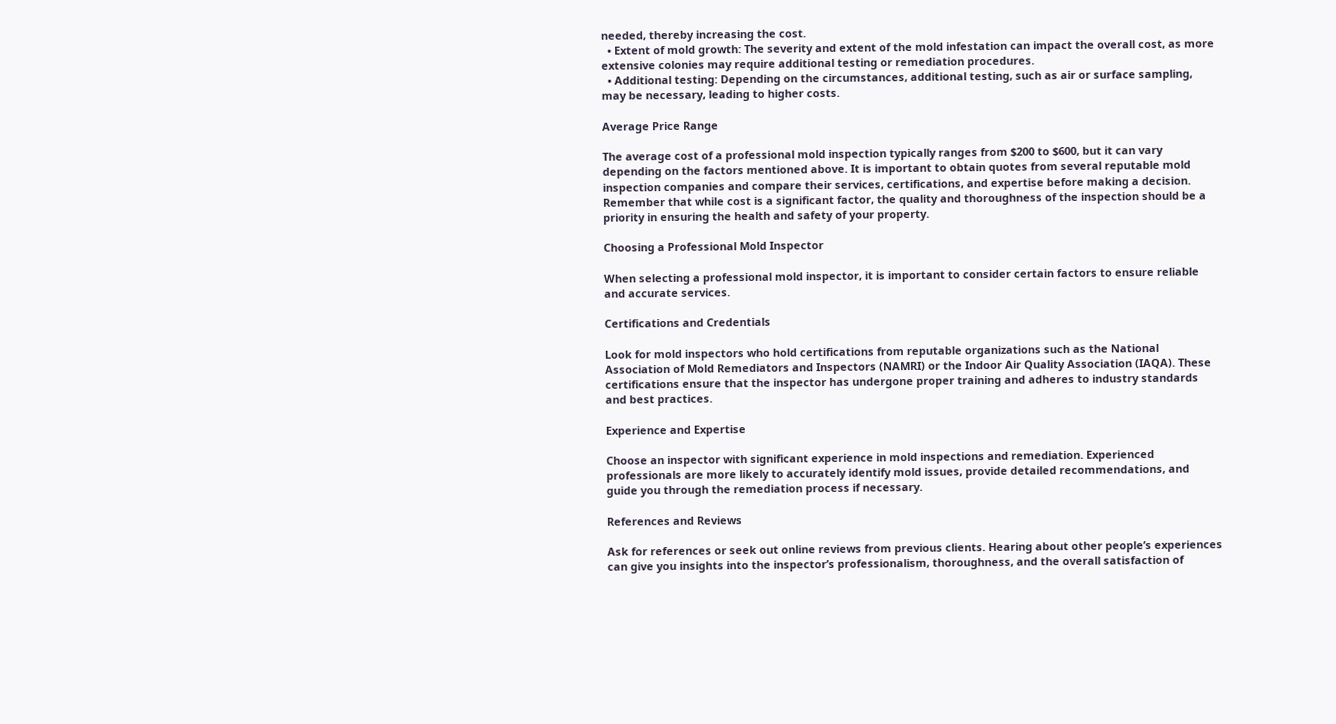needed, thereby increasing the cost.
  • Extent of mold growth: The severity and extent of the mold infestation can impact the overall cost, as more extensive colonies may require additional testing or remediation procedures.
  • Additional testing: Depending on the circumstances, additional testing, such as air or surface sampling, may be necessary, leading to higher costs.

Average Price Range

The average cost of a professional mold inspection typically ranges from $200 to $600, but it can vary depending on the factors mentioned above. It is important to obtain quotes from several reputable mold inspection companies and compare their services, certifications, and expertise before making a decision. Remember that while cost is a significant factor, the quality and thoroughness of the inspection should be a priority in ensuring the health and safety of your property.

Choosing a Professional Mold Inspector

When selecting a professional mold inspector, it is important to consider certain factors to ensure reliable and accurate services.

Certifications and Credentials

Look for mold inspectors who hold certifications from reputable organizations such as the National Association of Mold Remediators and Inspectors (NAMRI) or the Indoor Air Quality Association (IAQA). These certifications ensure that the inspector has undergone proper training and adheres to industry standards and best practices.

Experience and Expertise

Choose an inspector with significant experience in mold inspections and remediation. Experienced professionals are more likely to accurately identify mold issues, provide detailed recommendations, and guide you through the remediation process if necessary.

References and Reviews

Ask for references or seek out online reviews from previous clients. Hearing about other people’s experiences can give you insights into the inspector’s professionalism, thoroughness, and the overall satisfaction of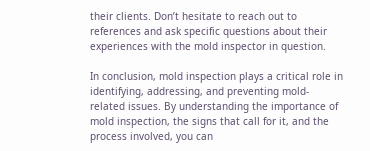their clients. Don’t hesitate to reach out to references and ask specific questions about their experiences with the mold inspector in question.

In conclusion, mold inspection plays a critical role in identifying, addressing, and preventing mold-related issues. By understanding the importance of mold inspection, the signs that call for it, and the process involved, you can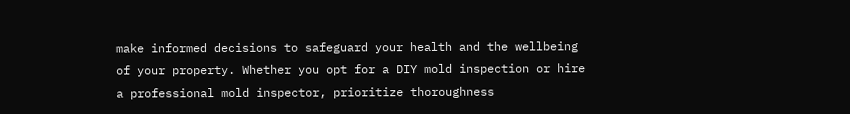make informed decisions to safeguard your health and the wellbeing of your property. Whether you opt for a DIY mold inspection or hire a professional mold inspector, prioritize thoroughness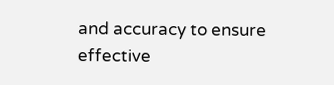and accuracy to ensure effective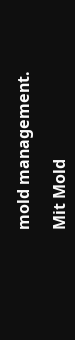mold management.

Mit Mold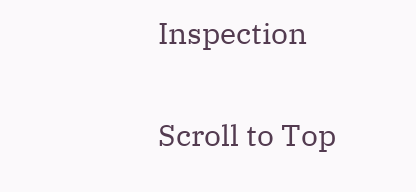Inspection

Scroll to Top